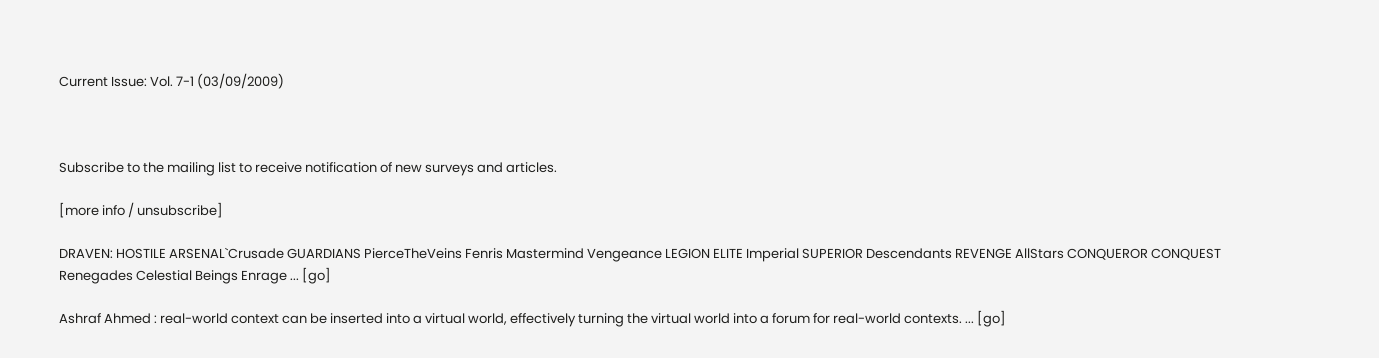Current Issue: Vol. 7-1 (03/09/2009)



Subscribe to the mailing list to receive notification of new surveys and articles.

[more info / unsubscribe]

DRAVEN: HOSTILE ARSENAL`Crusade GUARDIANS PierceTheVeins Fenris Mastermind Vengeance LEGION ELITE Imperial SUPERIOR Descendants REVENGE AllStars CONQUEROR CONQUEST Renegades Celestial Beings Enrage ... [go]

Ashraf Ahmed : real-world context can be inserted into a virtual world, effectively turning the virtual world into a forum for real-world contexts. ... [go]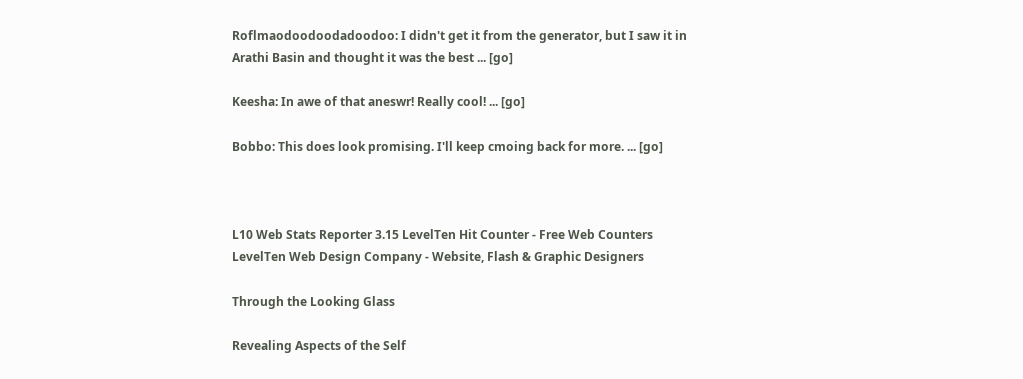Roflmaodoodoodadoodoo: I didn't get it from the generator, but I saw it in Arathi Basin and thought it was the best ... [go]

Keesha: In awe of that aneswr! Really cool! ... [go]

Bobbo: This does look promising. I'll keep cmoing back for more. ... [go]



L10 Web Stats Reporter 3.15 LevelTen Hit Counter - Free Web Counters
LevelTen Web Design Company - Website, Flash & Graphic Designers

Through the Looking Glass

Revealing Aspects of the Self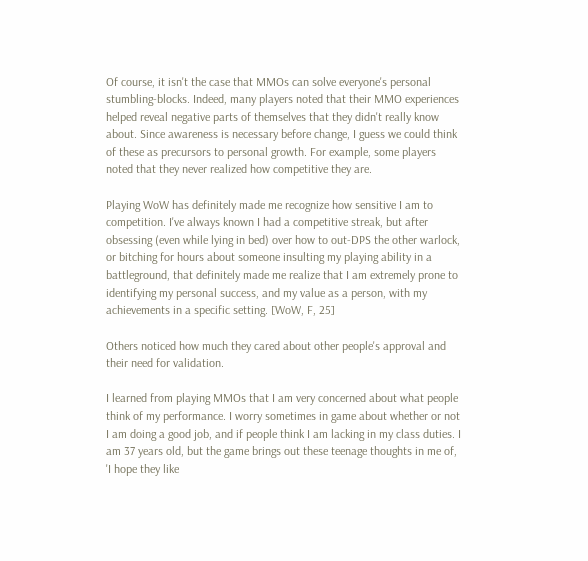Of course, it isn't the case that MMOs can solve everyone's personal stumbling-blocks. Indeed, many players noted that their MMO experiences helped reveal negative parts of themselves that they didn't really know about. Since awareness is necessary before change, I guess we could think of these as precursors to personal growth. For example, some players noted that they never realized how competitive they are.

Playing WoW has definitely made me recognize how sensitive I am to competition. I've always known I had a competitive streak, but after obsessing (even while lying in bed) over how to out-DPS the other warlock, or bitching for hours about someone insulting my playing ability in a battleground, that definitely made me realize that I am extremely prone to identifying my personal success, and my value as a person, with my achievements in a specific setting. [WoW, F, 25]

Others noticed how much they cared about other people's approval and their need for validation.

I learned from playing MMOs that I am very concerned about what people think of my performance. I worry sometimes in game about whether or not I am doing a good job, and if people think I am lacking in my class duties. I am 37 years old, but the game brings out these teenage thoughts in me of, 'I hope they like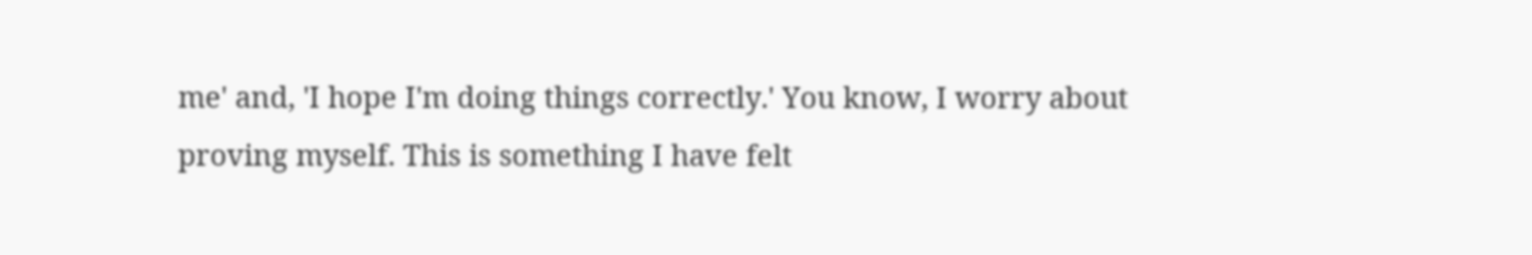me' and, 'I hope I'm doing things correctly.' You know, I worry about proving myself. This is something I have felt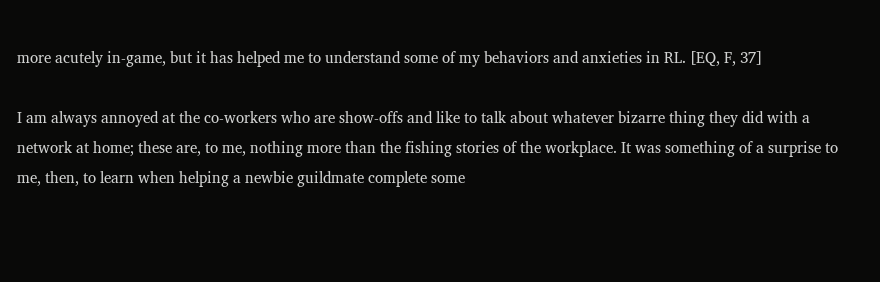more acutely in-game, but it has helped me to understand some of my behaviors and anxieties in RL. [EQ, F, 37]

I am always annoyed at the co-workers who are show-offs and like to talk about whatever bizarre thing they did with a network at home; these are, to me, nothing more than the fishing stories of the workplace. It was something of a surprise to me, then, to learn when helping a newbie guildmate complete some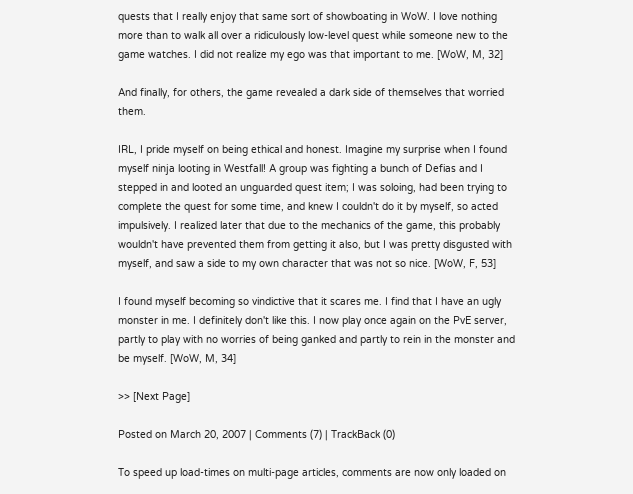quests that I really enjoy that same sort of showboating in WoW. I love nothing more than to walk all over a ridiculously low-level quest while someone new to the game watches. I did not realize my ego was that important to me. [WoW, M, 32]

And finally, for others, the game revealed a dark side of themselves that worried them.

IRL, I pride myself on being ethical and honest. Imagine my surprise when I found myself ninja looting in Westfall! A group was fighting a bunch of Defias and I stepped in and looted an unguarded quest item; I was soloing, had been trying to complete the quest for some time, and knew I couldn't do it by myself, so acted impulsively. I realized later that due to the mechanics of the game, this probably wouldn't have prevented them from getting it also, but I was pretty disgusted with myself, and saw a side to my own character that was not so nice. [WoW, F, 53]

I found myself becoming so vindictive that it scares me. I find that I have an ugly monster in me. I definitely don't like this. I now play once again on the PvE server, partly to play with no worries of being ganked and partly to rein in the monster and be myself. [WoW, M, 34]

>> [Next Page]

Posted on March 20, 2007 | Comments (7) | TrackBack (0)

To speed up load-times on multi-page articles, comments are now only loaded on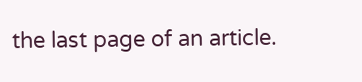the last page of an article.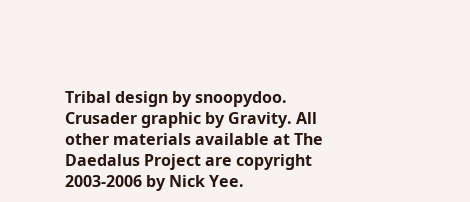Tribal design by snoopydoo. Crusader graphic by Gravity. All other materials available at The Daedalus Project are copyright 2003-2006 by Nick Yee.